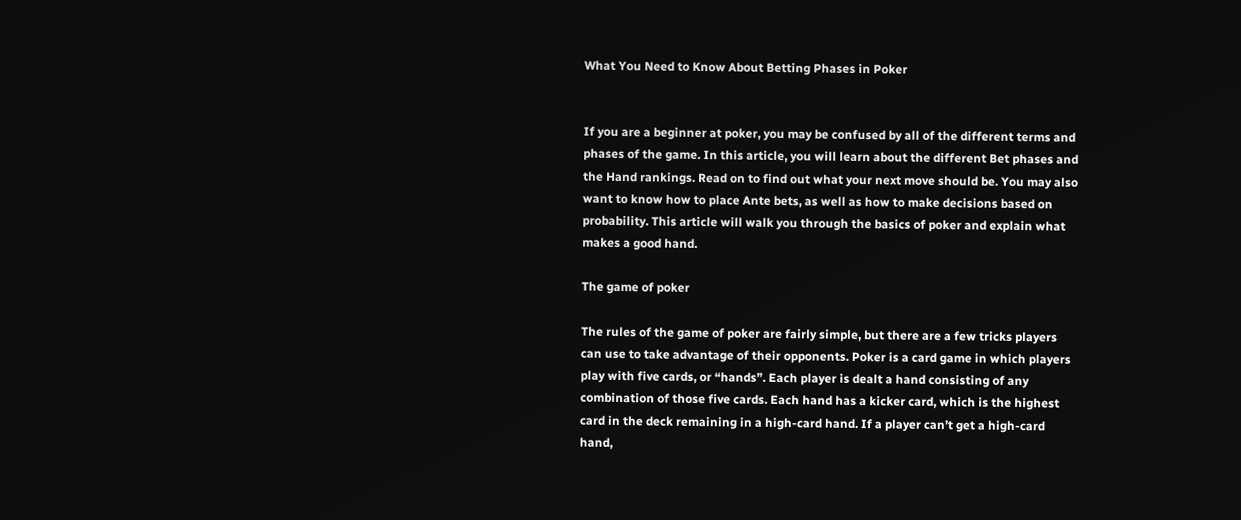What You Need to Know About Betting Phases in Poker


If you are a beginner at poker, you may be confused by all of the different terms and phases of the game. In this article, you will learn about the different Bet phases and the Hand rankings. Read on to find out what your next move should be. You may also want to know how to place Ante bets, as well as how to make decisions based on probability. This article will walk you through the basics of poker and explain what makes a good hand.

The game of poker

The rules of the game of poker are fairly simple, but there are a few tricks players can use to take advantage of their opponents. Poker is a card game in which players play with five cards, or “hands”. Each player is dealt a hand consisting of any combination of those five cards. Each hand has a kicker card, which is the highest card in the deck remaining in a high-card hand. If a player can’t get a high-card hand,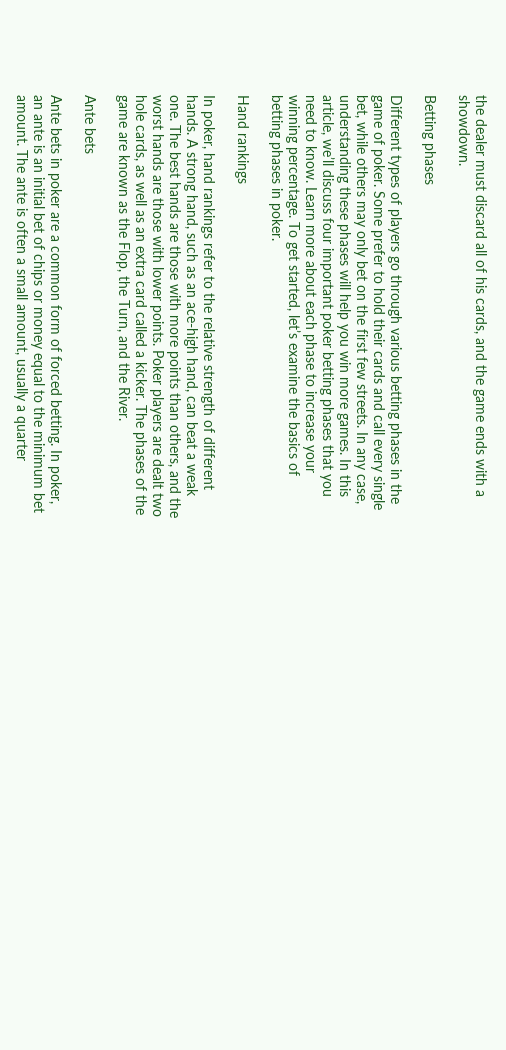the dealer must discard all of his cards, and the game ends with a showdown.

Betting phases

Different types of players go through various betting phases in the game of poker. Some prefer to hold their cards and call every single bet, while others may only bet on the first few streets. In any case, understanding these phases will help you win more games. In this article, we’ll discuss four important poker betting phases that you need to know. Learn more about each phase to increase your winning percentage. To get started, let’s examine the basics of betting phases in poker.

Hand rankings

In poker, hand rankings refer to the relative strength of different hands. A strong hand, such as an ace-high hand, can beat a weak one. The best hands are those with more points than others, and the worst hands are those with lower points. Poker players are dealt two hole cards, as well as an extra card called a kicker. The phases of the game are known as the Flop, the Turn, and the River.

Ante bets

Ante bets in poker are a common form of forced betting. In poker, an ante is an initial bet of chips or money equal to the minimum bet amount. The ante is often a small amount, usually a quarter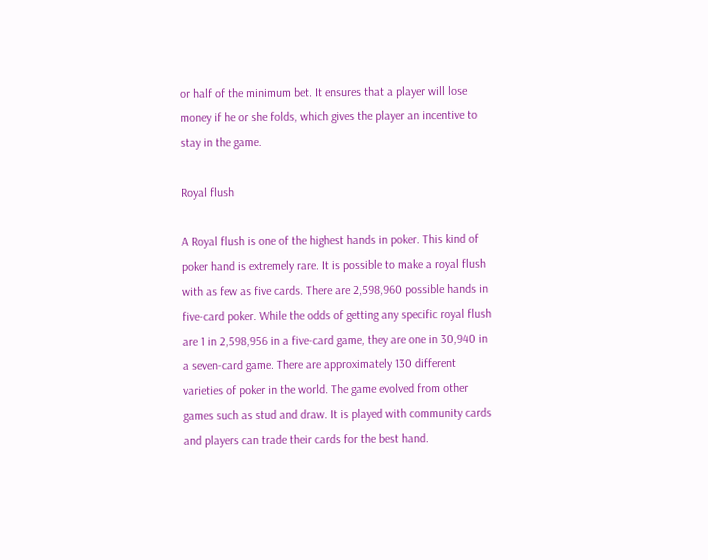or half of the minimum bet. It ensures that a player will lose money if he or she folds, which gives the player an incentive to stay in the game.

Royal flush

A Royal flush is one of the highest hands in poker. This kind of poker hand is extremely rare. It is possible to make a royal flush with as few as five cards. There are 2,598,960 possible hands in five-card poker. While the odds of getting any specific royal flush are 1 in 2,598,956 in a five-card game, they are one in 30,940 in a seven-card game. There are approximately 130 different varieties of poker in the world. The game evolved from other games such as stud and draw. It is played with community cards and players can trade their cards for the best hand.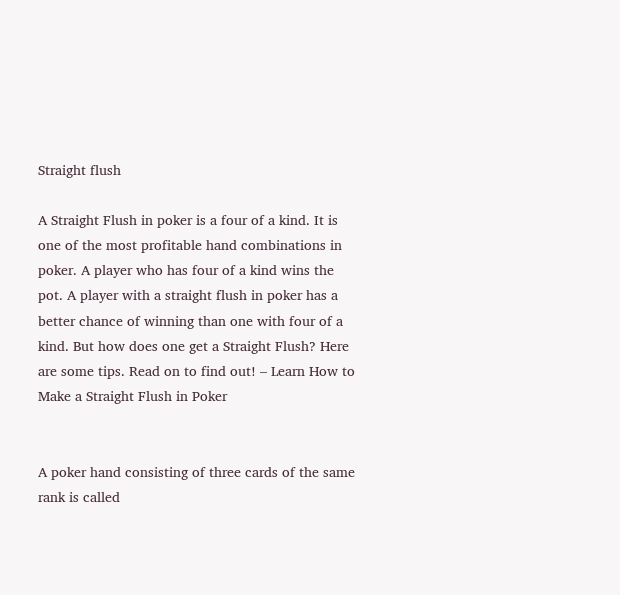Straight flush

A Straight Flush in poker is a four of a kind. It is one of the most profitable hand combinations in poker. A player who has four of a kind wins the pot. A player with a straight flush in poker has a better chance of winning than one with four of a kind. But how does one get a Straight Flush? Here are some tips. Read on to find out! – Learn How to Make a Straight Flush in Poker


A poker hand consisting of three cards of the same rank is called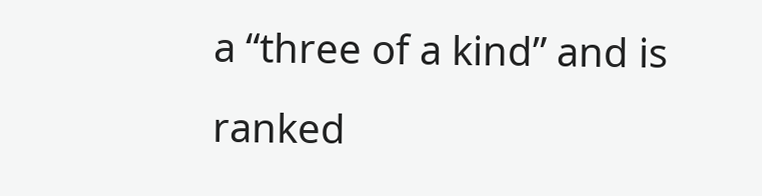a “three of a kind” and is ranked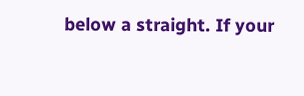below a straight. If your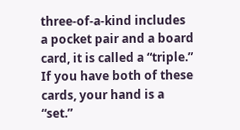three-of-a-kind includes a pocket pair and a board card, it is called a “triple.” If you have both of these cards, your hand is a “set.”